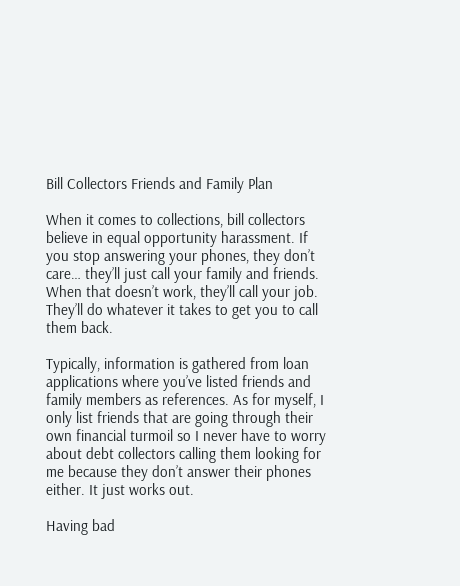Bill Collectors Friends and Family Plan

When it comes to collections, bill collectors believe in equal opportunity harassment. If you stop answering your phones, they don’t care… they’ll just call your family and friends. When that doesn’t work, they’ll call your job. They’ll do whatever it takes to get you to call them back.

Typically, information is gathered from loan applications where you’ve listed friends and family members as references. As for myself, I only list friends that are going through their own financial turmoil so I never have to worry about debt collectors calling them looking for me because they don’t answer their phones either. It just works out.

Having bad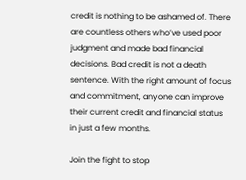credit is nothing to be ashamed of. There are countless others who’ve used poor judgment and made bad financial decisions. Bad credit is not a death sentence. With the right amount of focus and commitment, anyone can improve their current credit and financial status in just a few months.

Join the fight to stop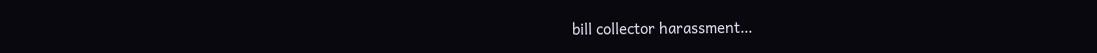bill collector harassment…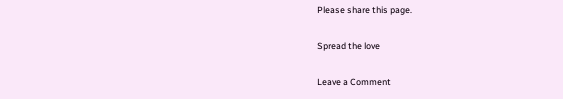Please share this page.

Spread the love

Leave a Comment